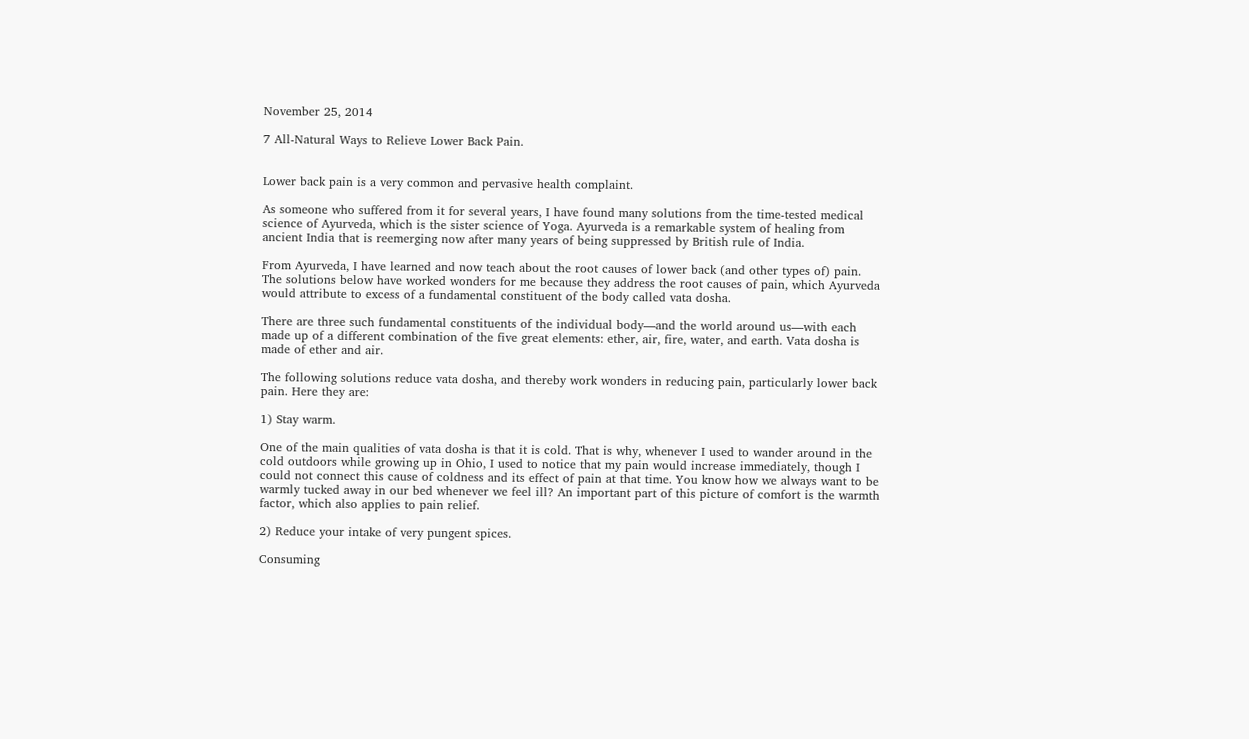November 25, 2014

7 All-Natural Ways to Relieve Lower Back Pain.


Lower back pain is a very common and pervasive health complaint.

As someone who suffered from it for several years, I have found many solutions from the time-tested medical science of Ayurveda, which is the sister science of Yoga. Ayurveda is a remarkable system of healing from ancient India that is reemerging now after many years of being suppressed by British rule of India.

From Ayurveda, I have learned and now teach about the root causes of lower back (and other types of) pain. The solutions below have worked wonders for me because they address the root causes of pain, which Ayurveda would attribute to excess of a fundamental constituent of the body called vata dosha.

There are three such fundamental constituents of the individual body—and the world around us—with each made up of a different combination of the five great elements: ether, air, fire, water, and earth. Vata dosha is made of ether and air.

The following solutions reduce vata dosha, and thereby work wonders in reducing pain, particularly lower back pain. Here they are:

1) Stay warm.

One of the main qualities of vata dosha is that it is cold. That is why, whenever I used to wander around in the cold outdoors while growing up in Ohio, I used to notice that my pain would increase immediately, though I could not connect this cause of coldness and its effect of pain at that time. You know how we always want to be warmly tucked away in our bed whenever we feel ill? An important part of this picture of comfort is the warmth factor, which also applies to pain relief.

2) Reduce your intake of very pungent spices.

Consuming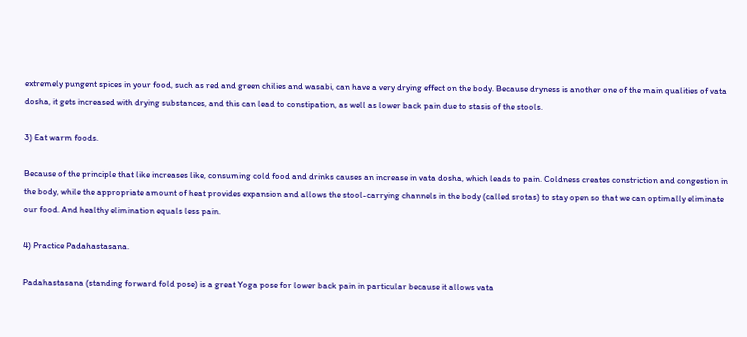extremely pungent spices in your food, such as red and green chilies and wasabi, can have a very drying effect on the body. Because dryness is another one of the main qualities of vata dosha, it gets increased with drying substances, and this can lead to constipation, as well as lower back pain due to stasis of the stools.

3) Eat warm foods.

Because of the principle that like increases like, consuming cold food and drinks causes an increase in vata dosha, which leads to pain. Coldness creates constriction and congestion in the body, while the appropriate amount of heat provides expansion and allows the stool-carrying channels in the body (called srotas) to stay open so that we can optimally eliminate our food. And healthy elimination equals less pain.

4) Practice Padahastasana.

Padahastasana (standing forward fold pose) is a great Yoga pose for lower back pain in particular because it allows vata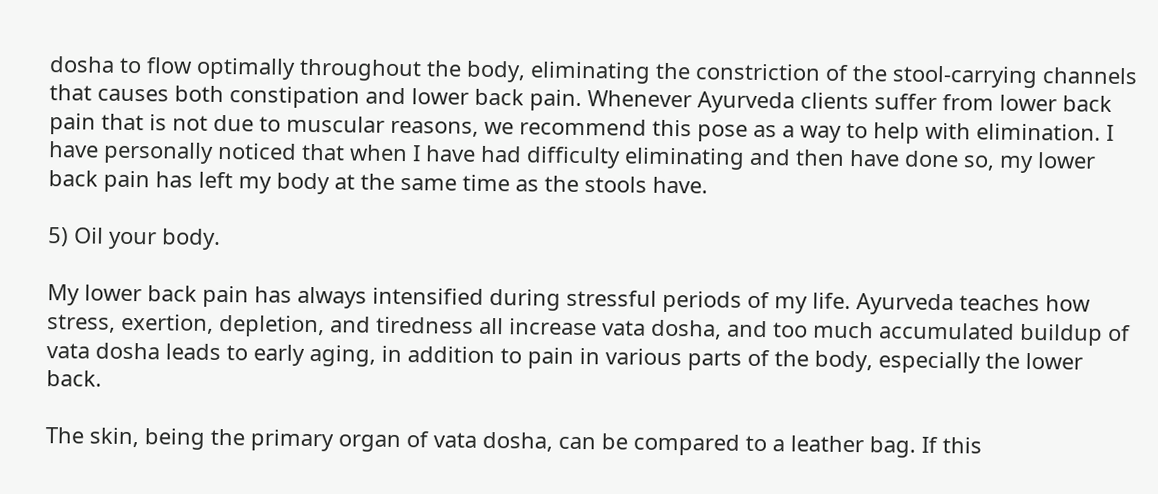dosha to flow optimally throughout the body, eliminating the constriction of the stool-carrying channels that causes both constipation and lower back pain. Whenever Ayurveda clients suffer from lower back pain that is not due to muscular reasons, we recommend this pose as a way to help with elimination. I have personally noticed that when I have had difficulty eliminating and then have done so, my lower back pain has left my body at the same time as the stools have.

5) Oil your body.

My lower back pain has always intensified during stressful periods of my life. Ayurveda teaches how stress, exertion, depletion, and tiredness all increase vata dosha, and too much accumulated buildup of vata dosha leads to early aging, in addition to pain in various parts of the body, especially the lower back.

The skin, being the primary organ of vata dosha, can be compared to a leather bag. If this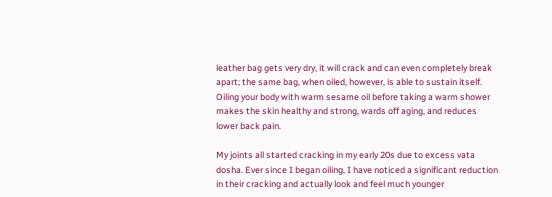leather bag gets very dry, it will crack and can even completely break apart; the same bag, when oiled, however, is able to sustain itself. Oiling your body with warm sesame oil before taking a warm shower makes the skin healthy and strong, wards off aging, and reduces lower back pain.

My joints all started cracking in my early 20s due to excess vata dosha. Ever since I began oiling, I have noticed a significant reduction in their cracking and actually look and feel much younger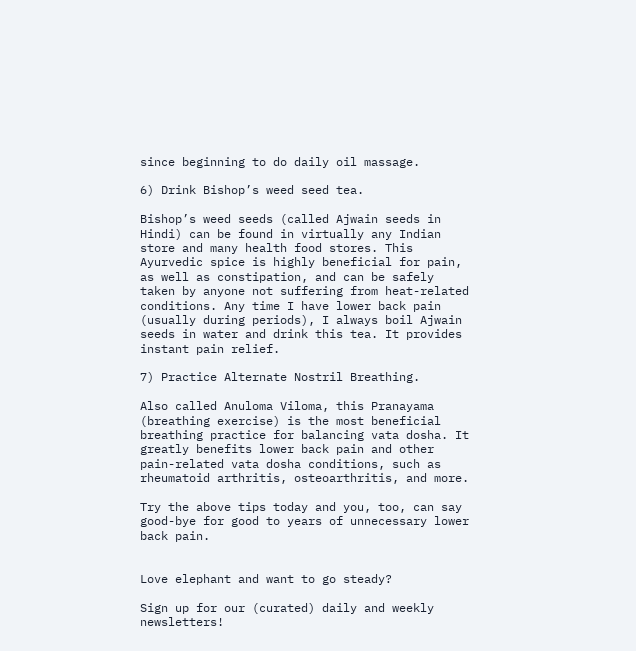since beginning to do daily oil massage.

6) Drink Bishop’s weed seed tea.

Bishop’s weed seeds (called Ajwain seeds in Hindi) can be found in virtually any Indian store and many health food stores. This Ayurvedic spice is highly beneficial for pain, as well as constipation, and can be safely taken by anyone not suffering from heat-related conditions. Any time I have lower back pain (usually during periods), I always boil Ajwain seeds in water and drink this tea. It provides instant pain relief.

7) Practice Alternate Nostril Breathing.

Also called Anuloma Viloma, this Pranayama (breathing exercise) is the most beneficial breathing practice for balancing vata dosha. It greatly benefits lower back pain and other pain-related vata dosha conditions, such as rheumatoid arthritis, osteoarthritis, and more.

Try the above tips today and you, too, can say good-bye for good to years of unnecessary lower back pain.


Love elephant and want to go steady?

Sign up for our (curated) daily and weekly newsletters!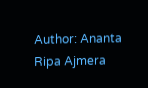Author: Ananta Ripa Ajmera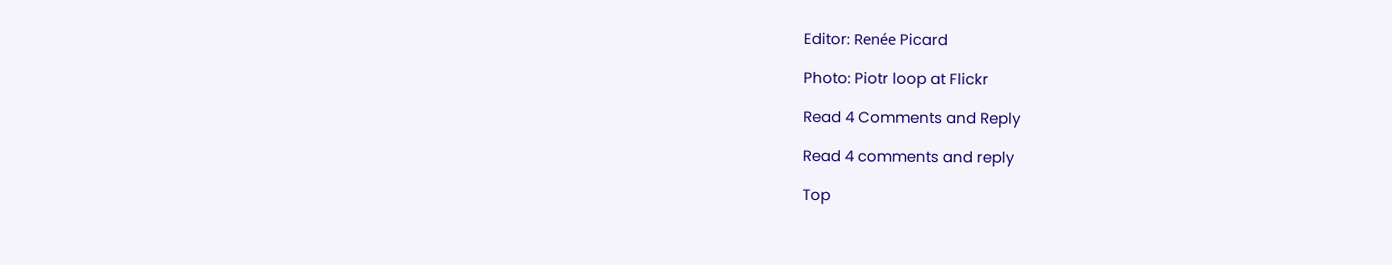Editor: Renée Picard

Photo: Piotr loop at Flickr

Read 4 Comments and Reply

Read 4 comments and reply

Top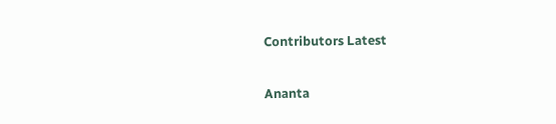Contributors Latest

Ananta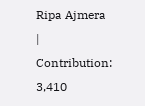Ripa Ajmera  |  Contribution: 3,410